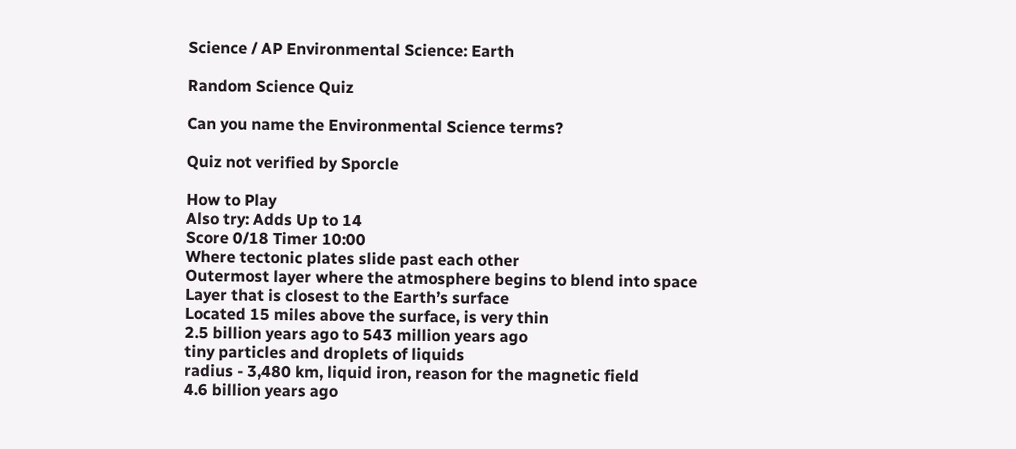Science / AP Environmental Science: Earth

Random Science Quiz

Can you name the Environmental Science terms?

Quiz not verified by Sporcle

How to Play
Also try: Adds Up to 14
Score 0/18 Timer 10:00
Where tectonic plates slide past each other
Outermost layer where the atmosphere begins to blend into space
Layer that is closest to the Earth’s surface
Located 15 miles above the surface, is very thin
2.5 billion years ago to 543 million years ago
tiny particles and droplets of liquids
radius - 3,480 km, liquid iron, reason for the magnetic field
4.6 billion years ago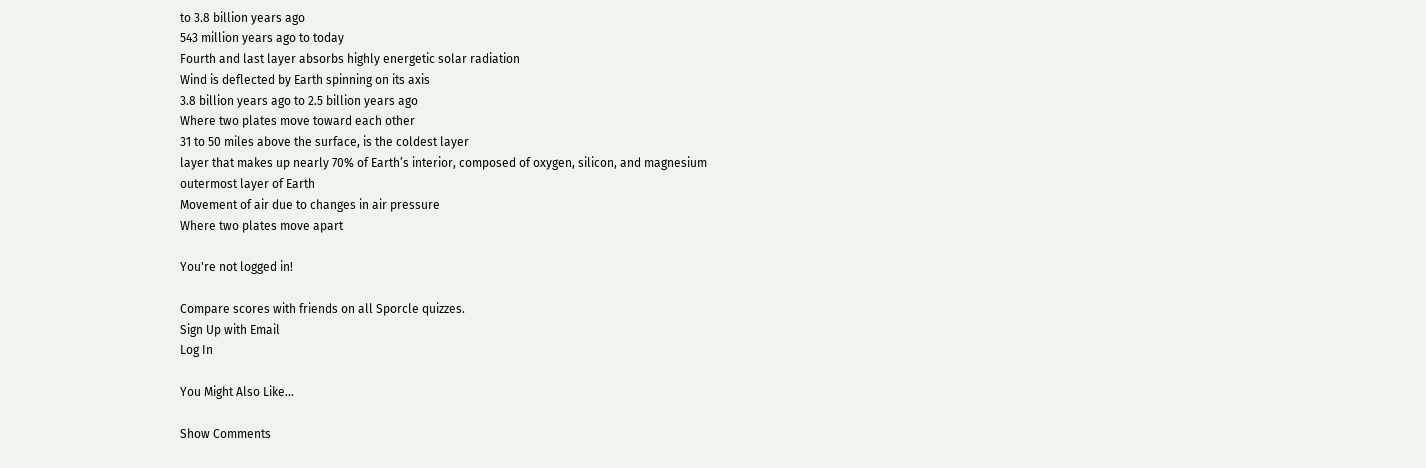to 3.8 billion years ago
543 million years ago to today
Fourth and last layer absorbs highly energetic solar radiation
Wind is deflected by Earth spinning on its axis
3.8 billion years ago to 2.5 billion years ago
Where two plates move toward each other
31 to 50 miles above the surface, is the coldest layer
layer that makes up nearly 70% of Earth’s interior, composed of oxygen, silicon, and magnesium
outermost layer of Earth
Movement of air due to changes in air pressure
Where two plates move apart

You're not logged in!

Compare scores with friends on all Sporcle quizzes.
Sign Up with Email
Log In

You Might Also Like...

Show Comments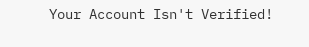Your Account Isn't Verified!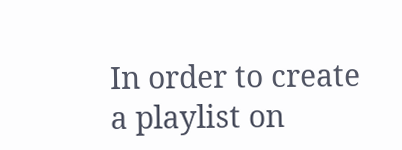In order to create a playlist on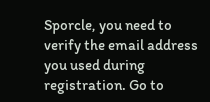Sporcle, you need to verify the email address you used during registration. Go to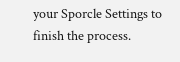your Sporcle Settings to finish the process.